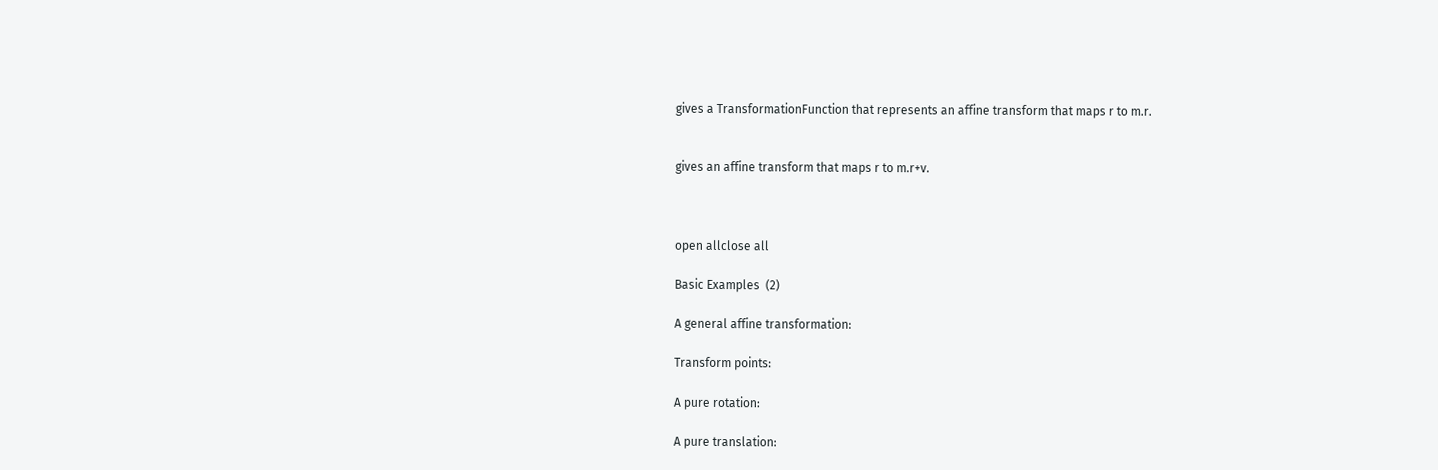gives a TransformationFunction that represents an affine transform that maps r to m.r.


gives an affine transform that maps r to m.r+v.



open allclose all

Basic Examples  (2)

A general affine transformation:

Transform points:

A pure rotation:

A pure translation: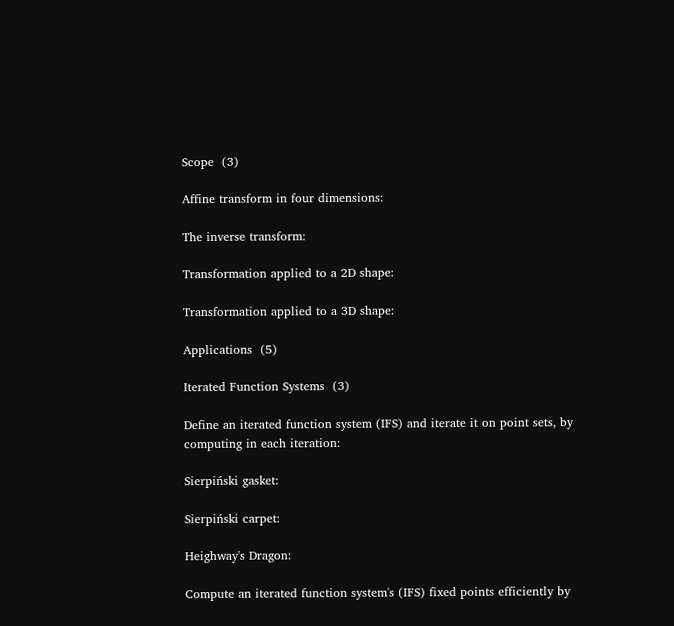Scope  (3)

Affine transform in four dimensions:

The inverse transform:

Transformation applied to a 2D shape:

Transformation applied to a 3D shape:

Applications  (5)

Iterated Function Systems  (3)

Define an iterated function system (IFS) and iterate it on point sets, by computing in each iteration:

Sierpiński gasket:

Sierpiński carpet:

Heighway's Dragon:

Compute an iterated function system's (IFS) fixed points efficiently by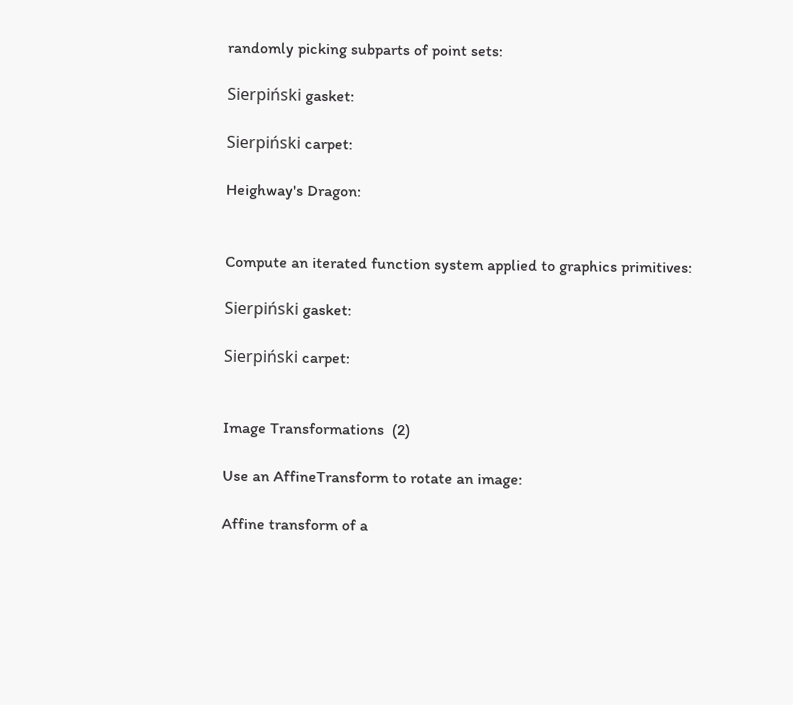randomly picking subparts of point sets:

Sierpiński gasket:

Sierpiński carpet:

Heighway's Dragon:


Compute an iterated function system applied to graphics primitives:

Sierpiński gasket:

Sierpiński carpet:


Image Transformations  (2)

Use an AffineTransform to rotate an image:

Affine transform of a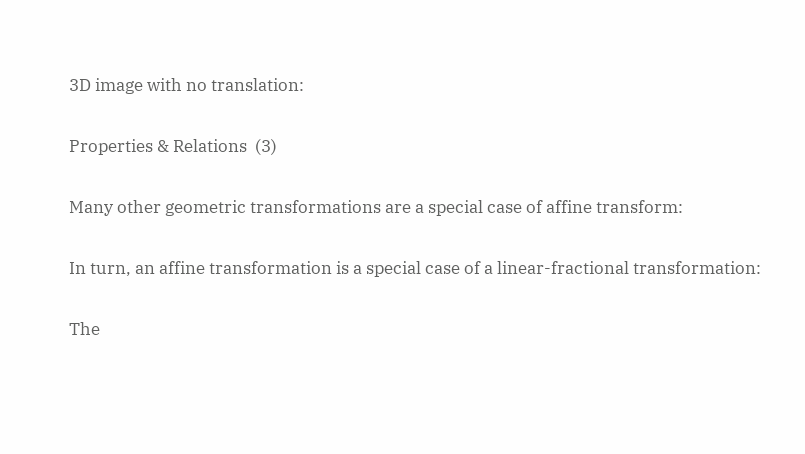3D image with no translation:

Properties & Relations  (3)

Many other geometric transformations are a special case of affine transform:

In turn, an affine transformation is a special case of a linear-fractional transformation:

The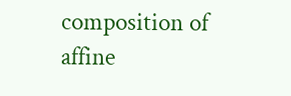composition of affine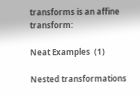transforms is an affine transform:

Neat Examples  (1)

Nested transformations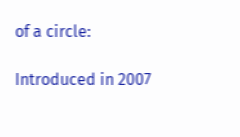of a circle:

Introduced in 2007